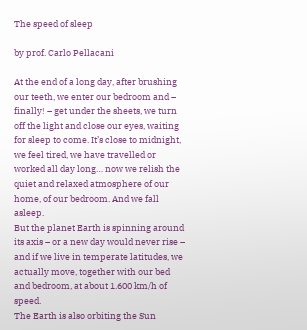The speed of sleep

by prof. Carlo Pellacani

At the end of a long day, after brushing our teeth, we enter our bedroom and – finally! – get under the sheets, we turn off the light and close our eyes, waiting for sleep to come. It’s close to midnight, we feel tired, we have travelled or worked all day long… now we relish the quiet and relaxed atmosphere of our home, of our bedroom. And we fall asleep.
But the planet Earth is spinning around its axis – or a new day would never rise – and if we live in temperate latitudes, we actually move, together with our bed and bedroom, at about 1.600 km/h of speed.
The Earth is also orbiting the Sun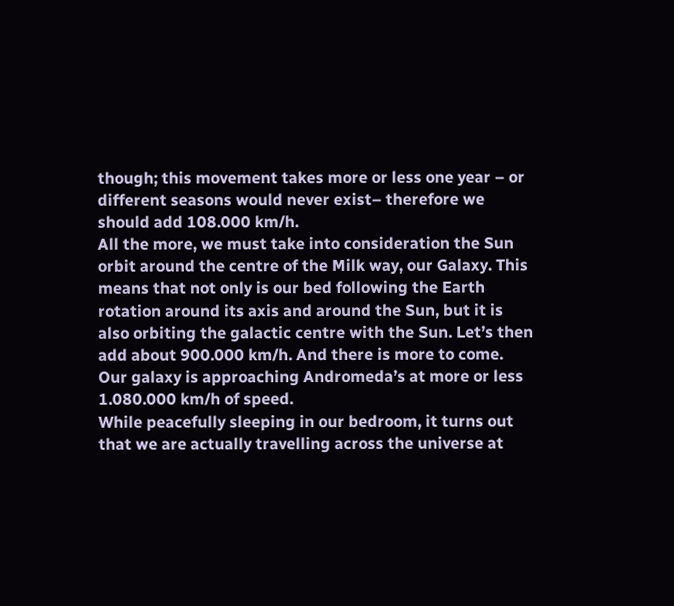though; this movement takes more or less one year – or different seasons would never exist– therefore we should add 108.000 km/h.
All the more, we must take into consideration the Sun orbit around the centre of the Milk way, our Galaxy. This means that not only is our bed following the Earth rotation around its axis and around the Sun, but it is also orbiting the galactic centre with the Sun. Let’s then add about 900.000 km/h. And there is more to come. Our galaxy is approaching Andromeda’s at more or less 1.080.000 km/h of speed.
While peacefully sleeping in our bedroom, it turns out that we are actually travelling across the universe at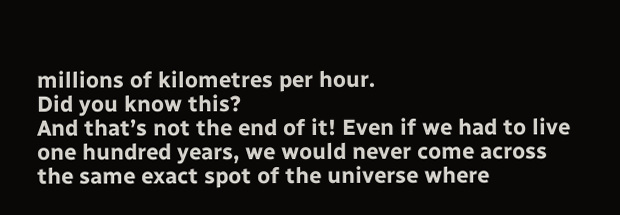millions of kilometres per hour.
Did you know this?
And that’s not the end of it! Even if we had to live one hundred years, we would never come across the same exact spot of the universe where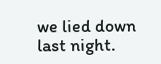we lied down last night.